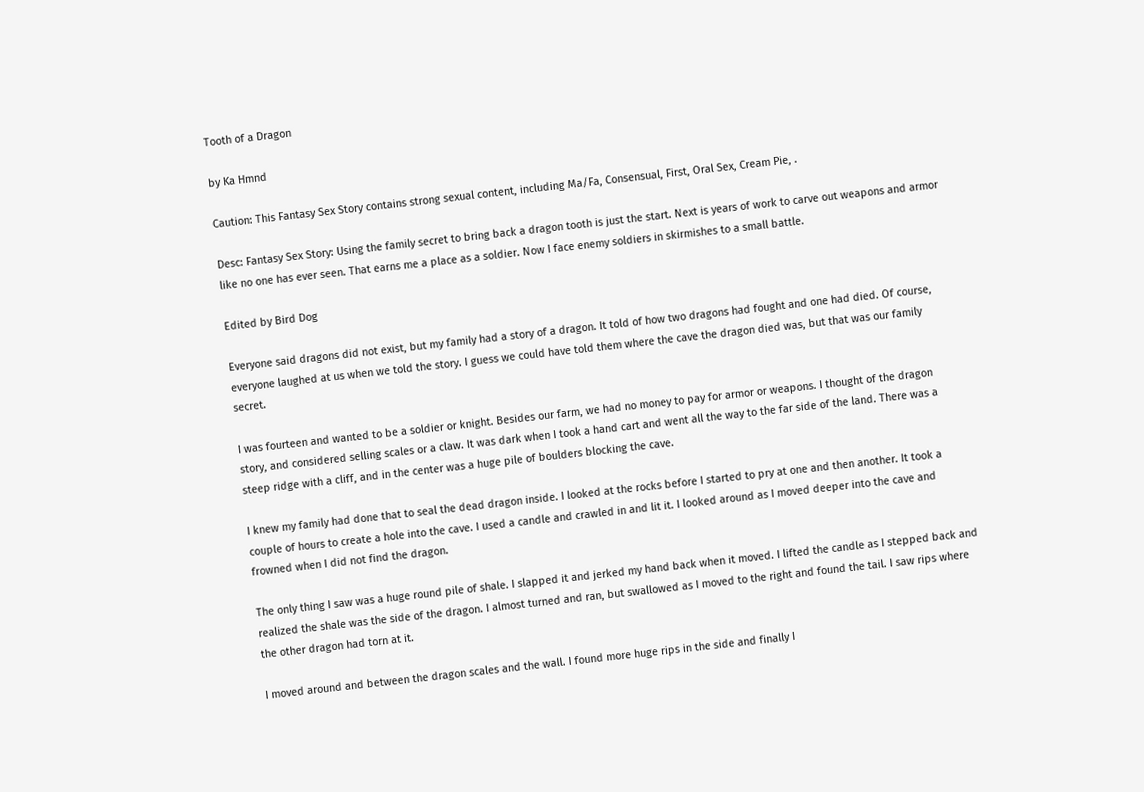Tooth of a Dragon

by Ka Hmnd

Caution: This Fantasy Sex Story contains strong sexual content, including Ma/Fa, Consensual, First, Oral Sex, Cream Pie, .

Desc: Fantasy Sex Story: Using the family secret to bring back a dragon tooth is just the start. Next is years of work to carve out weapons and armor like no one has ever seen. That earns me a place as a soldier. Now I face enemy soldiers in skirmishes to a small battle.

Edited by Bird Dog

Everyone said dragons did not exist, but my family had a story of a dragon. It told of how two dragons had fought and one had died. Of course, everyone laughed at us when we told the story. I guess we could have told them where the cave the dragon died was, but that was our family secret.

I was fourteen and wanted to be a soldier or knight. Besides our farm, we had no money to pay for armor or weapons. I thought of the dragon story, and considered selling scales or a claw. It was dark when I took a hand cart and went all the way to the far side of the land. There was a steep ridge with a cliff, and in the center was a huge pile of boulders blocking the cave.

I knew my family had done that to seal the dead dragon inside. I looked at the rocks before I started to pry at one and then another. It took a couple of hours to create a hole into the cave. I used a candle and crawled in and lit it. I looked around as I moved deeper into the cave and frowned when I did not find the dragon.

The only thing I saw was a huge round pile of shale. I slapped it and jerked my hand back when it moved. I lifted the candle as I stepped back and realized the shale was the side of the dragon. I almost turned and ran, but swallowed as I moved to the right and found the tail. I saw rips where the other dragon had torn at it.

I moved around and between the dragon scales and the wall. I found more huge rips in the side and finally I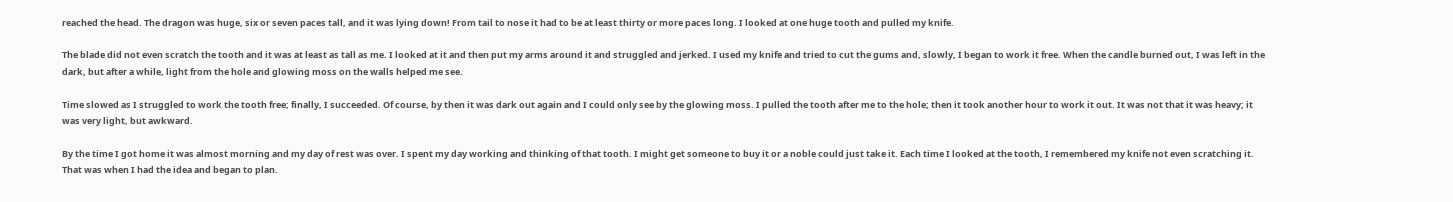reached the head. The dragon was huge, six or seven paces tall, and it was lying down! From tail to nose it had to be at least thirty or more paces long. I looked at one huge tooth and pulled my knife.

The blade did not even scratch the tooth and it was at least as tall as me. I looked at it and then put my arms around it and struggled and jerked. I used my knife and tried to cut the gums and, slowly, I began to work it free. When the candle burned out, I was left in the dark, but after a while, light from the hole and glowing moss on the walls helped me see.

Time slowed as I struggled to work the tooth free; finally, I succeeded. Of course, by then it was dark out again and I could only see by the glowing moss. I pulled the tooth after me to the hole; then it took another hour to work it out. It was not that it was heavy; it was very light, but awkward.

By the time I got home it was almost morning and my day of rest was over. I spent my day working and thinking of that tooth. I might get someone to buy it or a noble could just take it. Each time I looked at the tooth, I remembered my knife not even scratching it. That was when I had the idea and began to plan.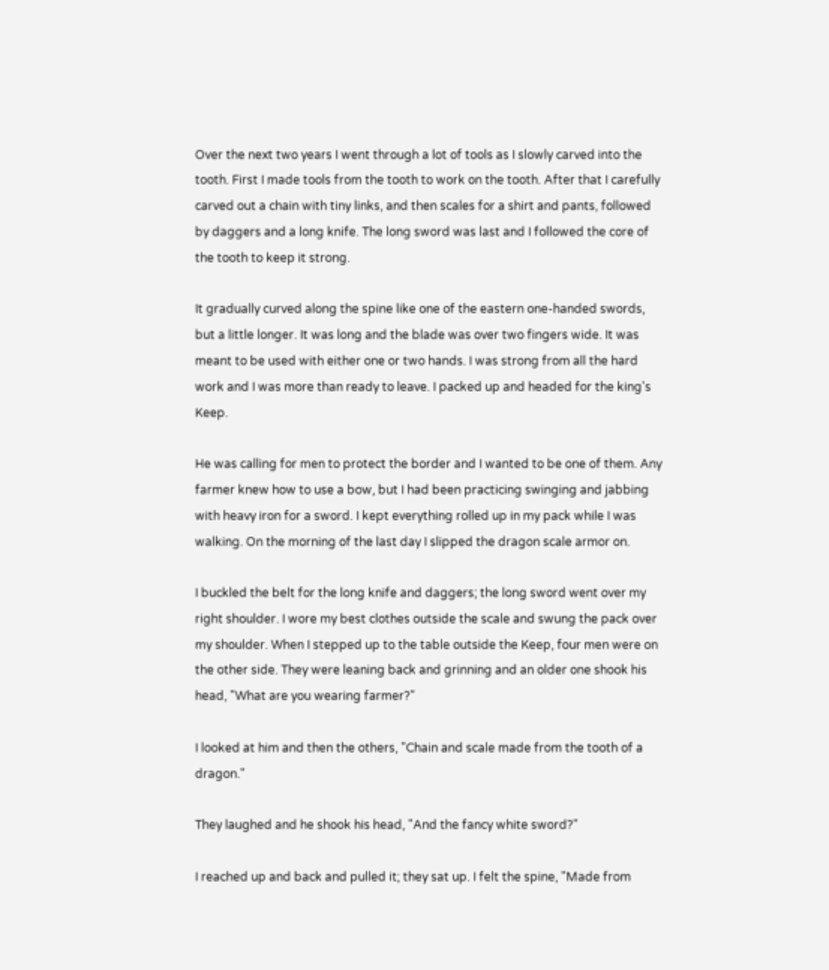Over the next two years I went through a lot of tools as I slowly carved into the tooth. First I made tools from the tooth to work on the tooth. After that I carefully carved out a chain with tiny links, and then scales for a shirt and pants, followed by daggers and a long knife. The long sword was last and I followed the core of the tooth to keep it strong.

It gradually curved along the spine like one of the eastern one-handed swords, but a little longer. It was long and the blade was over two fingers wide. It was meant to be used with either one or two hands. I was strong from all the hard work and I was more than ready to leave. I packed up and headed for the king's Keep.

He was calling for men to protect the border and I wanted to be one of them. Any farmer knew how to use a bow, but I had been practicing swinging and jabbing with heavy iron for a sword. I kept everything rolled up in my pack while I was walking. On the morning of the last day I slipped the dragon scale armor on.

I buckled the belt for the long knife and daggers; the long sword went over my right shoulder. I wore my best clothes outside the scale and swung the pack over my shoulder. When I stepped up to the table outside the Keep, four men were on the other side. They were leaning back and grinning and an older one shook his head, "What are you wearing farmer?"

I looked at him and then the others, "Chain and scale made from the tooth of a dragon."

They laughed and he shook his head, "And the fancy white sword?"

I reached up and back and pulled it; they sat up. I felt the spine, "Made from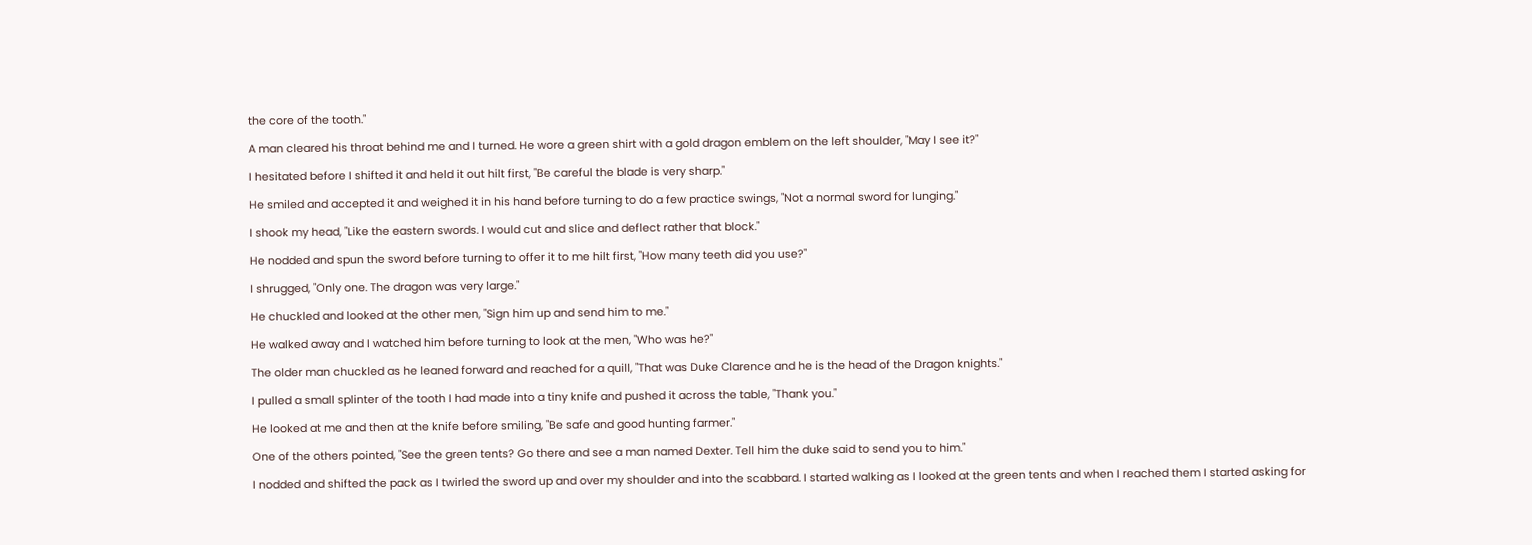the core of the tooth."

A man cleared his throat behind me and I turned. He wore a green shirt with a gold dragon emblem on the left shoulder, "May I see it?"

I hesitated before I shifted it and held it out hilt first, "Be careful the blade is very sharp."

He smiled and accepted it and weighed it in his hand before turning to do a few practice swings, "Not a normal sword for lunging."

I shook my head, "Like the eastern swords. I would cut and slice and deflect rather that block."

He nodded and spun the sword before turning to offer it to me hilt first, "How many teeth did you use?"

I shrugged, "Only one. The dragon was very large."

He chuckled and looked at the other men, "Sign him up and send him to me."

He walked away and I watched him before turning to look at the men, "Who was he?"

The older man chuckled as he leaned forward and reached for a quill, "That was Duke Clarence and he is the head of the Dragon knights."

I pulled a small splinter of the tooth I had made into a tiny knife and pushed it across the table, "Thank you."

He looked at me and then at the knife before smiling, "Be safe and good hunting farmer."

One of the others pointed, "See the green tents? Go there and see a man named Dexter. Tell him the duke said to send you to him."

I nodded and shifted the pack as I twirled the sword up and over my shoulder and into the scabbard. I started walking as I looked at the green tents and when I reached them I started asking for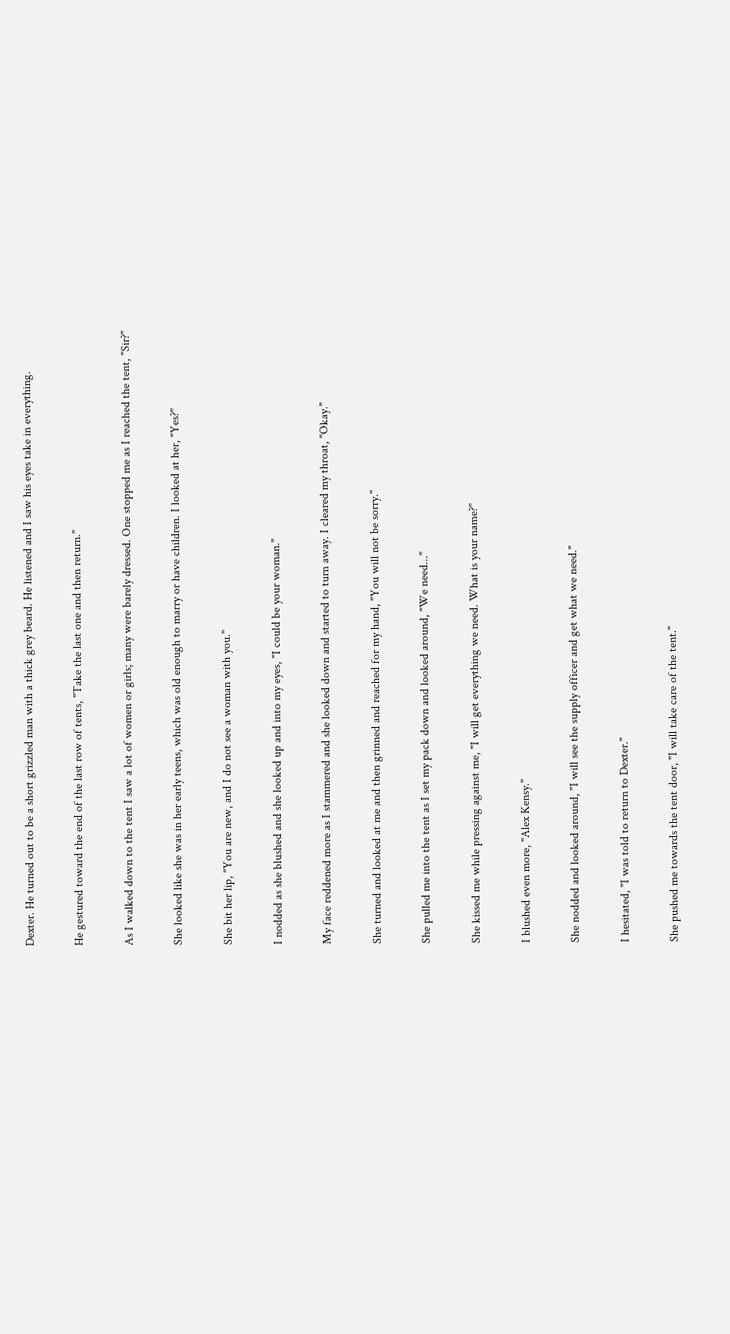Dexter. He turned out to be a short grizzled man with a thick grey beard. He listened and I saw his eyes take in everything.

He gestured toward the end of the last row of tents, "Take the last one and then return."

As I walked down to the tent I saw a lot of women or girls; many were barely dressed. One stopped me as I reached the tent, "Sir?"

She looked like she was in her early teens, which was old enough to marry or have children. I looked at her, "Yes?"

She bit her lip, "You are new, and I do not see a woman with you."

I nodded as she blushed and she looked up and into my eyes, "I could be your woman."

My face reddened more as I stammered and she looked down and started to turn away. I cleared my throat, "Okay."

She turned and looked at me and then grinned and reached for my hand, "You will not be sorry."

She pulled me into the tent as I set my pack down and looked around, "We need..."

She kissed me while pressing against me, "I will get everything we need. What is your name?"

I blushed even more, "Alex Kensy."

She nodded and looked around, "I will see the supply officer and get what we need."

I hesitated, "I was told to return to Dexter."

She pushed me towards the tent door, "I will take care of the tent."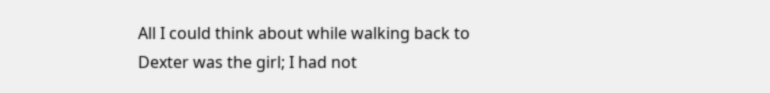All I could think about while walking back to Dexter was the girl; I had not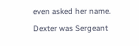even asked her name. Dexter was Sergeant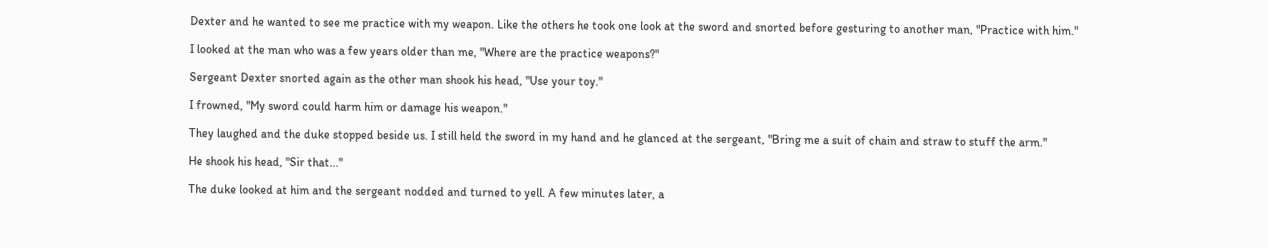Dexter and he wanted to see me practice with my weapon. Like the others he took one look at the sword and snorted before gesturing to another man, "Practice with him."

I looked at the man who was a few years older than me, "Where are the practice weapons?"

Sergeant Dexter snorted again as the other man shook his head, "Use your toy."

I frowned, "My sword could harm him or damage his weapon."

They laughed and the duke stopped beside us. I still held the sword in my hand and he glanced at the sergeant, "Bring me a suit of chain and straw to stuff the arm."

He shook his head, "Sir that..."

The duke looked at him and the sergeant nodded and turned to yell. A few minutes later, a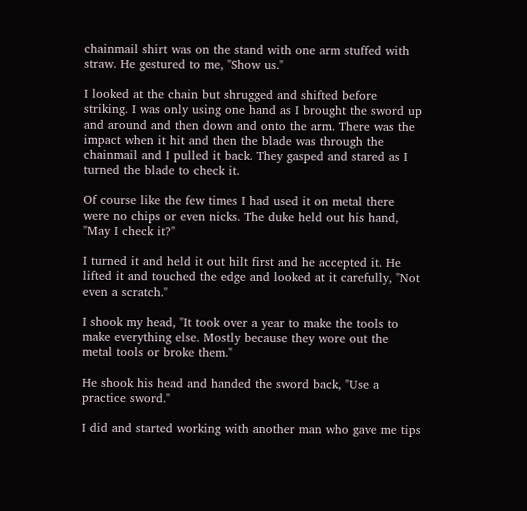chainmail shirt was on the stand with one arm stuffed with straw. He gestured to me, "Show us."

I looked at the chain but shrugged and shifted before striking. I was only using one hand as I brought the sword up and around and then down and onto the arm. There was the impact when it hit and then the blade was through the chainmail and I pulled it back. They gasped and stared as I turned the blade to check it.

Of course like the few times I had used it on metal there were no chips or even nicks. The duke held out his hand, "May I check it?"

I turned it and held it out hilt first and he accepted it. He lifted it and touched the edge and looked at it carefully, "Not even a scratch."

I shook my head, "It took over a year to make the tools to make everything else. Mostly because they wore out the metal tools or broke them."

He shook his head and handed the sword back, "Use a practice sword."

I did and started working with another man who gave me tips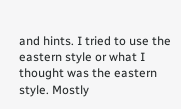and hints. I tried to use the eastern style or what I thought was the eastern style. Mostly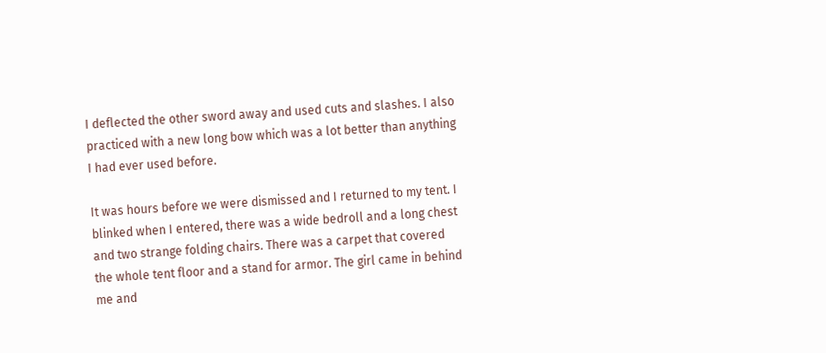I deflected the other sword away and used cuts and slashes. I also practiced with a new long bow which was a lot better than anything I had ever used before.

It was hours before we were dismissed and I returned to my tent. I blinked when I entered, there was a wide bedroll and a long chest and two strange folding chairs. There was a carpet that covered the whole tent floor and a stand for armor. The girl came in behind me and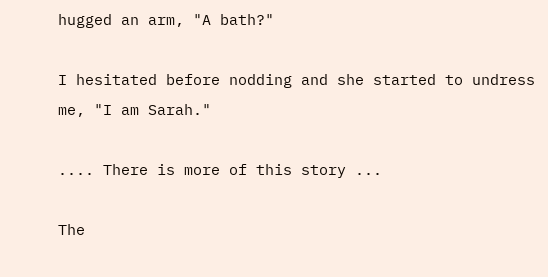hugged an arm, "A bath?"

I hesitated before nodding and she started to undress me, "I am Sarah."

.... There is more of this story ...

The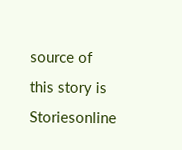source of this story is Storiesonline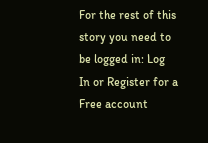For the rest of this story you need to be logged in: Log In or Register for a Free account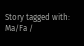Story tagged with:
Ma/Fa /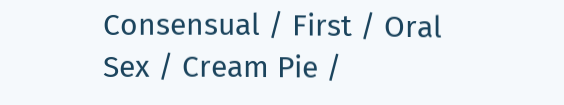Consensual / First / Oral Sex / Cream Pie /